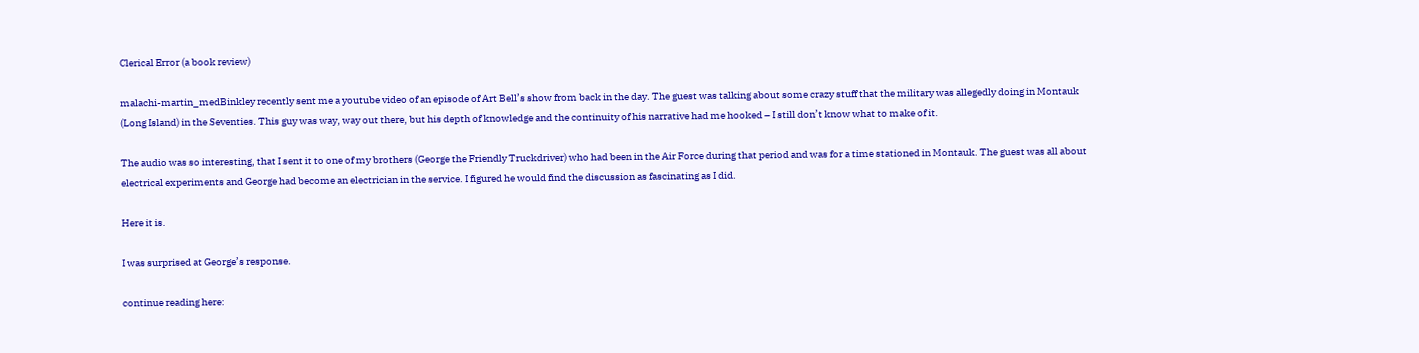Clerical Error (a book review)

malachi-martin_medBinkley recently sent me a youtube video of an episode of Art Bell’s show from back in the day. The guest was talking about some crazy stuff that the military was allegedly doing in Montauk (Long Island) in the Seventies. This guy was way, way out there, but his depth of knowledge and the continuity of his narrative had me hooked – I still don’t know what to make of it.

The audio was so interesting, that I sent it to one of my brothers (George the Friendly Truckdriver) who had been in the Air Force during that period and was for a time stationed in Montauk. The guest was all about electrical experiments and George had become an electrician in the service. I figured he would find the discussion as fascinating as I did.

Here it is.

I was surprised at George’s response.

continue reading here: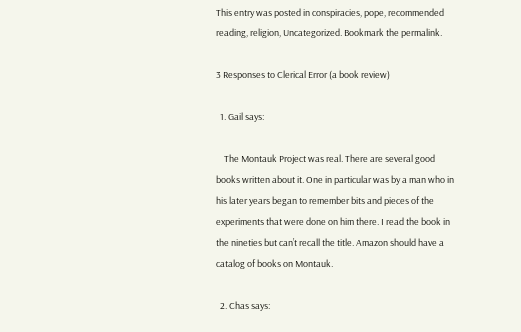This entry was posted in conspiracies, pope, recommended reading, religion, Uncategorized. Bookmark the permalink.

3 Responses to Clerical Error (a book review)

  1. Gail says:

    The Montauk Project was real. There are several good books written about it. One in particular was by a man who in his later years began to remember bits and pieces of the experiments that were done on him there. I read the book in the nineties but can’t recall the title. Amazon should have a catalog of books on Montauk.

  2. Chas says: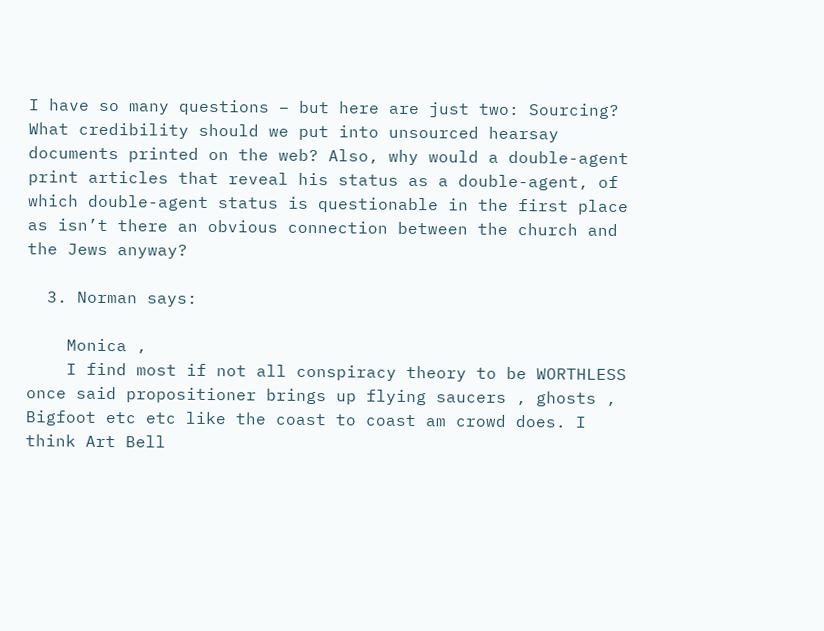I have so many questions – but here are just two: Sourcing? What credibility should we put into unsourced hearsay documents printed on the web? Also, why would a double-agent print articles that reveal his status as a double-agent, of which double-agent status is questionable in the first place as isn’t there an obvious connection between the church and the Jews anyway?

  3. Norman says:

    Monica ,
    I find most if not all conspiracy theory to be WORTHLESS once said propositioner brings up flying saucers , ghosts , Bigfoot etc etc like the coast to coast am crowd does. I think Art Bell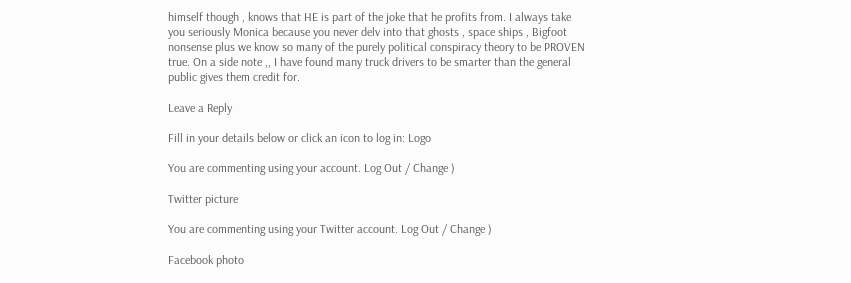himself though , knows that HE is part of the joke that he profits from. I always take you seriously Monica because you never delv into that ghosts , space ships , Bigfoot nonsense plus we know so many of the purely political conspiracy theory to be PROVEN true. On a side note ,, I have found many truck drivers to be smarter than the general public gives them credit for.

Leave a Reply

Fill in your details below or click an icon to log in: Logo

You are commenting using your account. Log Out / Change )

Twitter picture

You are commenting using your Twitter account. Log Out / Change )

Facebook photo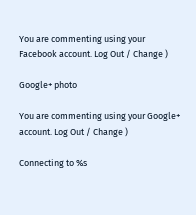You are commenting using your Facebook account. Log Out / Change )

Google+ photo

You are commenting using your Google+ account. Log Out / Change )

Connecting to %s